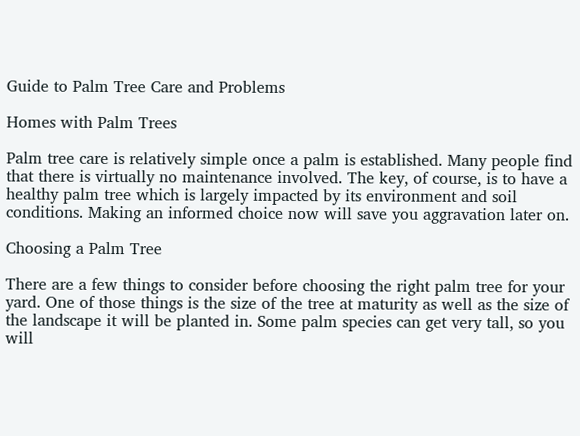Guide to Palm Tree Care and Problems

Homes with Palm Trees

Palm tree care is relatively simple once a palm is established. Many people find that there is virtually no maintenance involved. The key, of course, is to have a healthy palm tree which is largely impacted by its environment and soil conditions. Making an informed choice now will save you aggravation later on.

Choosing a Palm Tree

There are a few things to consider before choosing the right palm tree for your yard. One of those things is the size of the tree at maturity as well as the size of the landscape it will be planted in. Some palm species can get very tall, so you will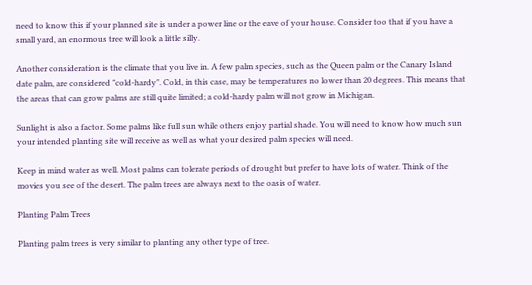need to know this if your planned site is under a power line or the eave of your house. Consider too that if you have a small yard, an enormous tree will look a little silly.

Another consideration is the climate that you live in. A few palm species, such as the Queen palm or the Canary Island date palm, are considered "cold-hardy". Cold, in this case, may be temperatures no lower than 20 degrees. This means that the areas that can grow palms are still quite limited; a cold-hardy palm will not grow in Michigan.

Sunlight is also a factor. Some palms like full sun while others enjoy partial shade. You will need to know how much sun your intended planting site will receive as well as what your desired palm species will need.

Keep in mind water as well. Most palms can tolerate periods of drought but prefer to have lots of water. Think of the movies you see of the desert. The palm trees are always next to the oasis of water.

Planting Palm Trees

Planting palm trees is very similar to planting any other type of tree.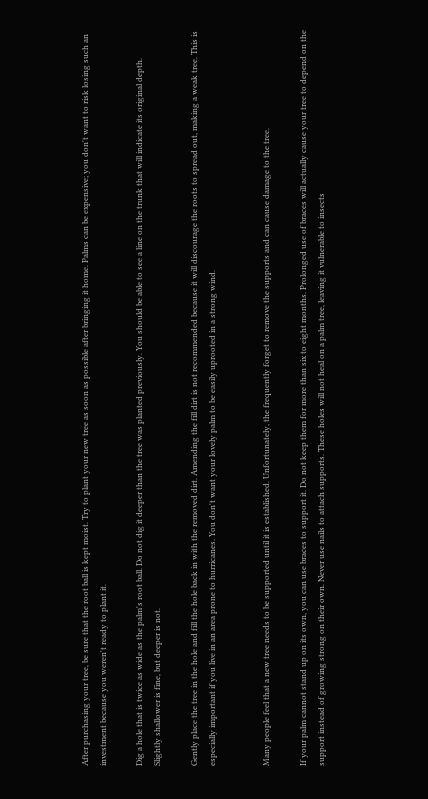After purchasing your tree, be sure that the root ball is kept moist. Try to plant your new tree as soon as possible after bringing it home. Palms can be expensive; you don't want to risk losing such an investment because you weren't ready to plant it.

Dig a hole that is twice as wide as the palm's root ball. Do not dig it deeper than the tree was planted previously. You should be able to see a line on the trunk that will indicate its original depth. Slightly shallower is fine, but deeper is not.

Gently place the tree in the hole and fill the hole back in with the removed dirt. Amending the fill dirt is not recommended because it will discourage the roots to spread out, making a weak tree. This is especially important if you live in an area prone to hurricanes. You don't want your lovely palm to be easily uprooted in a strong wind.


Many people feel that a new tree needs to be supported until it is established. Unfortunately, the frequently forget to remove the supports and can cause damage to the tree.

If your palm cannot stand up on its own, you can use braces to support it. Do not keep them for more than six to eight months. Prolonged use of braces will actually cause your tree to depend on the support instead of growing strong on their own. Never use nails to attach supports. These holes will not heal on a palm tree, leaving it vulnerable to insects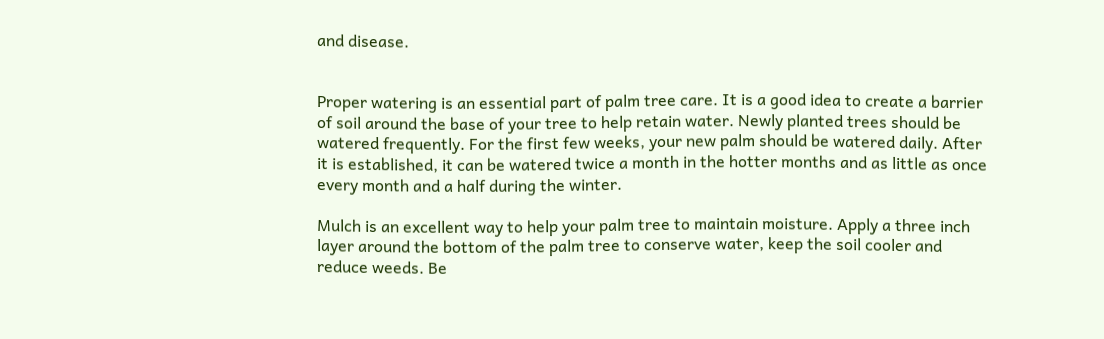and disease.


Proper watering is an essential part of palm tree care. It is a good idea to create a barrier of soil around the base of your tree to help retain water. Newly planted trees should be watered frequently. For the first few weeks, your new palm should be watered daily. After it is established, it can be watered twice a month in the hotter months and as little as once every month and a half during the winter.

Mulch is an excellent way to help your palm tree to maintain moisture. Apply a three inch layer around the bottom of the palm tree to conserve water, keep the soil cooler and reduce weeds. Be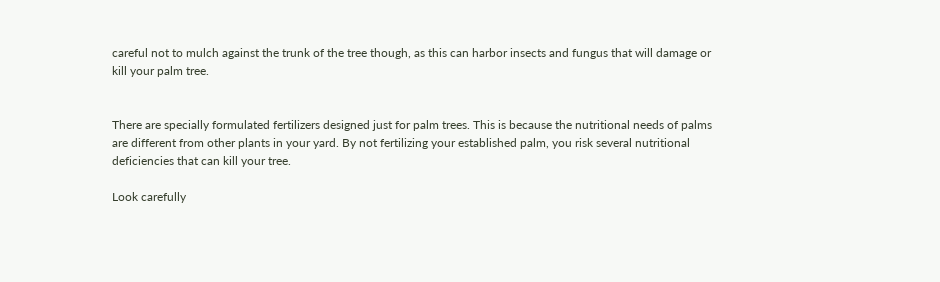careful not to mulch against the trunk of the tree though, as this can harbor insects and fungus that will damage or kill your palm tree.


There are specially formulated fertilizers designed just for palm trees. This is because the nutritional needs of palms are different from other plants in your yard. By not fertilizing your established palm, you risk several nutritional deficiencies that can kill your tree.

Look carefully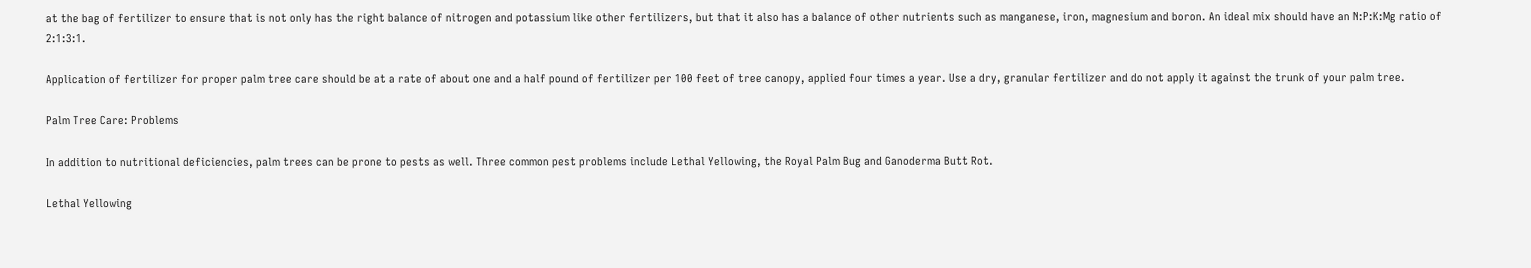at the bag of fertilizer to ensure that is not only has the right balance of nitrogen and potassium like other fertilizers, but that it also has a balance of other nutrients such as manganese, iron, magnesium and boron. An ideal mix should have an N:P:K:Mg ratio of 2:1:3:1.

Application of fertilizer for proper palm tree care should be at a rate of about one and a half pound of fertilizer per 100 feet of tree canopy, applied four times a year. Use a dry, granular fertilizer and do not apply it against the trunk of your palm tree.

Palm Tree Care: Problems

In addition to nutritional deficiencies, palm trees can be prone to pests as well. Three common pest problems include Lethal Yellowing, the Royal Palm Bug and Ganoderma Butt Rot.

Lethal Yellowing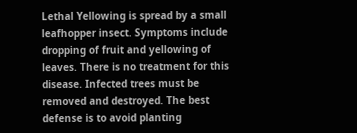Lethal Yellowing is spread by a small leafhopper insect. Symptoms include dropping of fruit and yellowing of leaves. There is no treatment for this disease. Infected trees must be removed and destroyed. The best defense is to avoid planting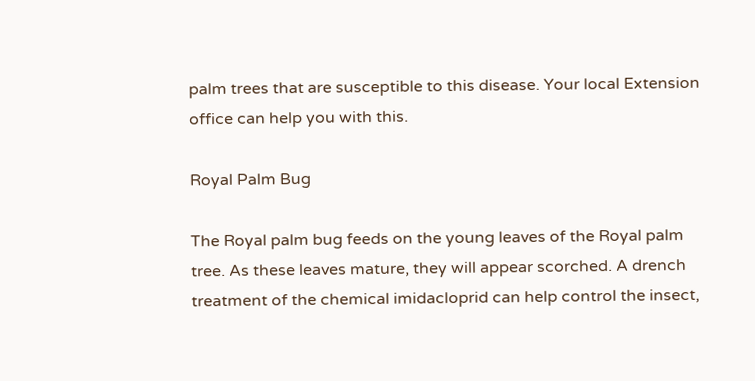palm trees that are susceptible to this disease. Your local Extension office can help you with this.

Royal Palm Bug

The Royal palm bug feeds on the young leaves of the Royal palm tree. As these leaves mature, they will appear scorched. A drench treatment of the chemical imidacloprid can help control the insect,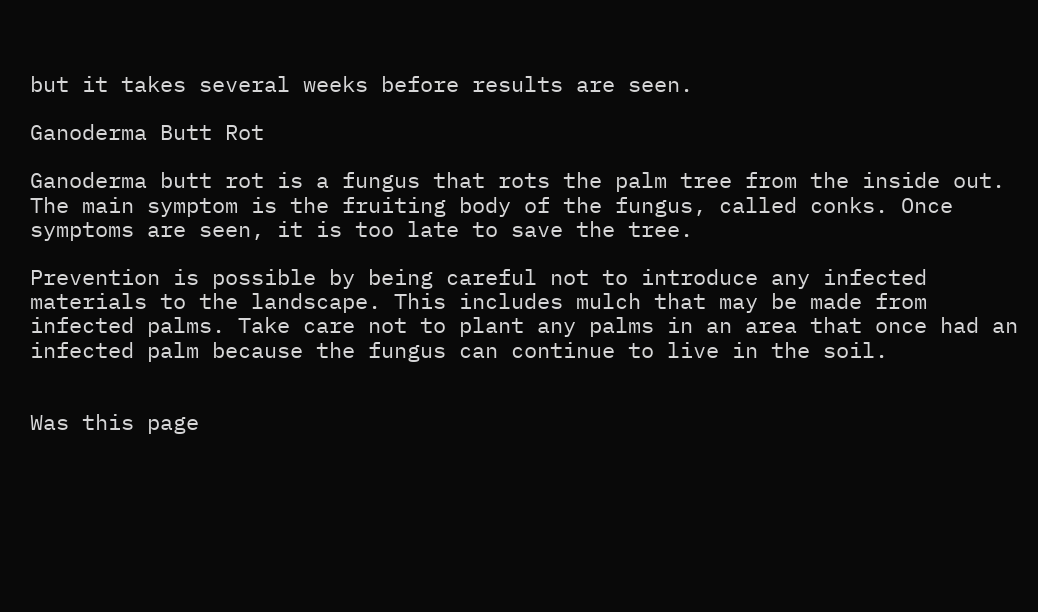but it takes several weeks before results are seen.

Ganoderma Butt Rot

Ganoderma butt rot is a fungus that rots the palm tree from the inside out. The main symptom is the fruiting body of the fungus, called conks. Once symptoms are seen, it is too late to save the tree.

Prevention is possible by being careful not to introduce any infected materials to the landscape. This includes mulch that may be made from infected palms. Take care not to plant any palms in an area that once had an infected palm because the fungus can continue to live in the soil.


Was this page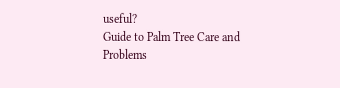useful?
Guide to Palm Tree Care and Problems